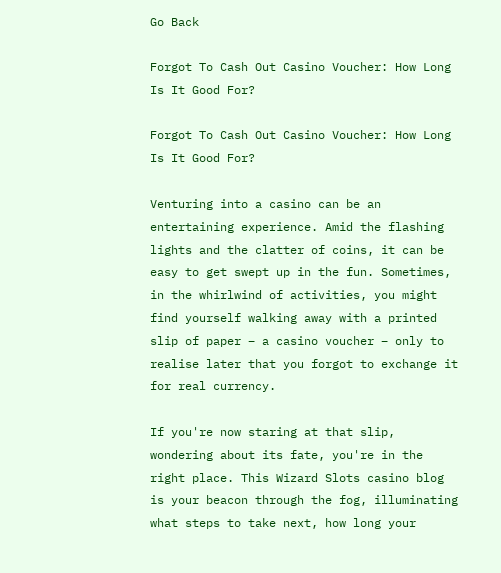Go Back

Forgot To Cash Out Casino Voucher: How Long Is It Good For?

Forgot To Cash Out Casino Voucher: How Long Is It Good For?

Venturing into a casino can be an entertaining experience. Amid the flashing lights and the clatter of coins, it can be easy to get swept up in the fun. Sometimes, in the whirlwind of activities, you might find yourself walking away with a printed slip of paper – a casino voucher – only to realise later that you forgot to exchange it for real currency.

If you're now staring at that slip, wondering about its fate, you're in the right place. This Wizard Slots casino blog is your beacon through the fog, illuminating what steps to take next, how long your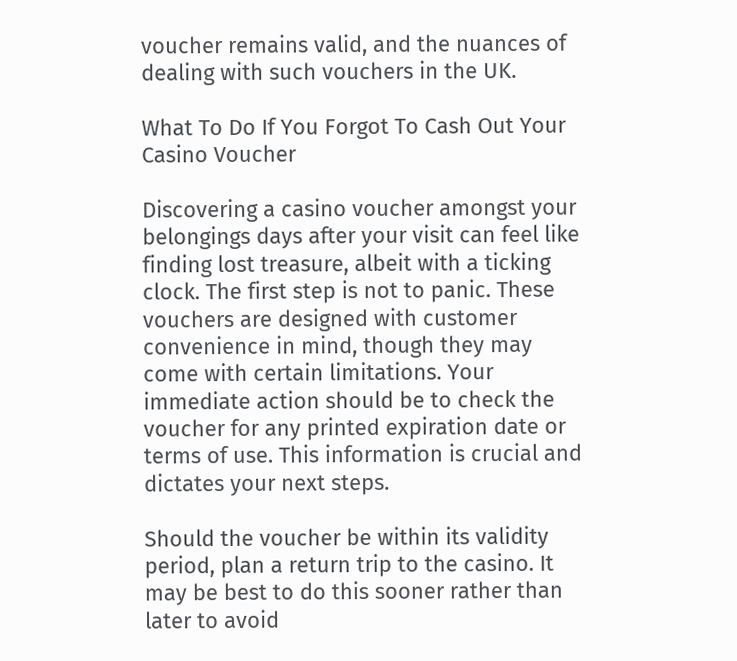voucher remains valid, and the nuances of dealing with such vouchers in the UK.

What To Do If You Forgot To Cash Out Your Casino Voucher

Discovering a casino voucher amongst your belongings days after your visit can feel like finding lost treasure, albeit with a ticking clock. The first step is not to panic. These vouchers are designed with customer convenience in mind, though they may come with certain limitations. Your immediate action should be to check the voucher for any printed expiration date or terms of use. This information is crucial and dictates your next steps.

Should the voucher be within its validity period, plan a return trip to the casino. It may be best to do this sooner rather than later to avoid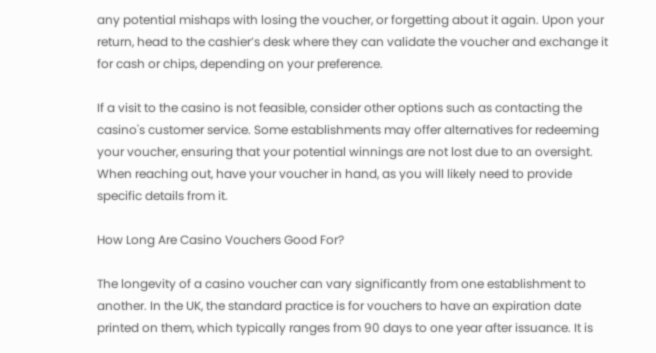any potential mishaps with losing the voucher, or forgetting about it again. Upon your return, head to the cashier’s desk where they can validate the voucher and exchange it for cash or chips, depending on your preference.

If a visit to the casino is not feasible, consider other options such as contacting the casino's customer service. Some establishments may offer alternatives for redeeming your voucher, ensuring that your potential winnings are not lost due to an oversight. When reaching out, have your voucher in hand, as you will likely need to provide specific details from it.

How Long Are Casino Vouchers Good For?

The longevity of a casino voucher can vary significantly from one establishment to another. In the UK, the standard practice is for vouchers to have an expiration date printed on them, which typically ranges from 90 days to one year after issuance. It is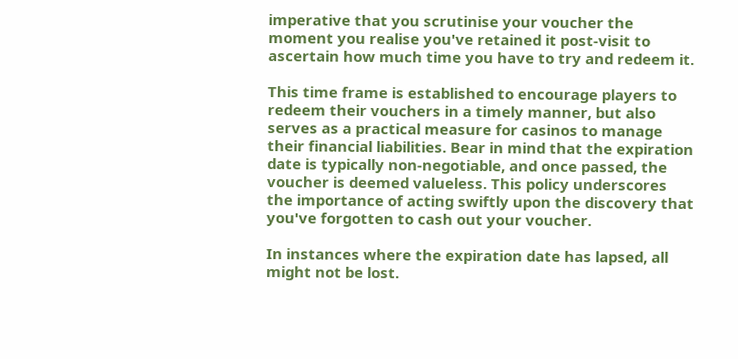imperative that you scrutinise your voucher the moment you realise you've retained it post-visit to ascertain how much time you have to try and redeem it.

This time frame is established to encourage players to redeem their vouchers in a timely manner, but also serves as a practical measure for casinos to manage their financial liabilities. Bear in mind that the expiration date is typically non-negotiable, and once passed, the voucher is deemed valueless. This policy underscores the importance of acting swiftly upon the discovery that you've forgotten to cash out your voucher.

In instances where the expiration date has lapsed, all might not be lost.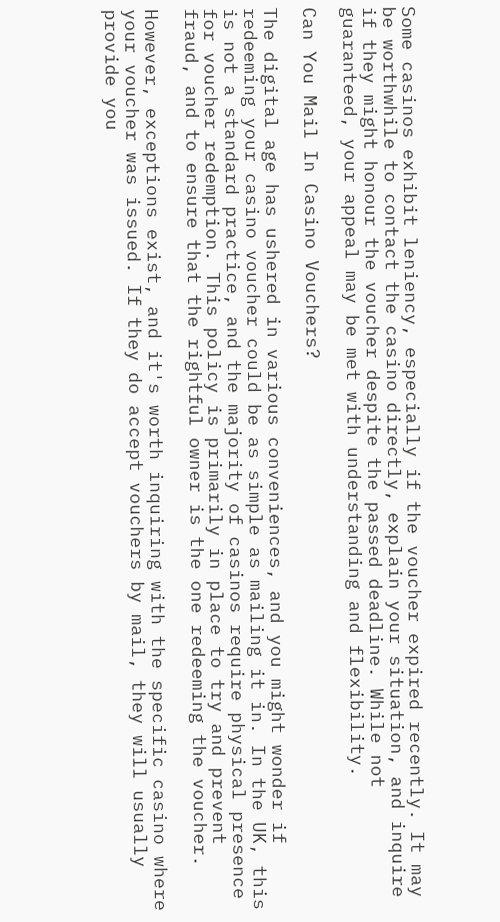Some casinos exhibit leniency, especially if the voucher expired recently. It may be worthwhile to contact the casino directly, explain your situation, and inquire if they might honour the voucher despite the passed deadline. While not guaranteed, your appeal may be met with understanding and flexibility.

Can You Mail In Casino Vouchers?

The digital age has ushered in various conveniences, and you might wonder if redeeming your casino voucher could be as simple as mailing it in. In the UK, this is not a standard practice, and the majority of casinos require physical presence for voucher redemption. This policy is primarily in place to try and prevent fraud, and to ensure that the rightful owner is the one redeeming the voucher.

However, exceptions exist, and it's worth inquiring with the specific casino where your voucher was issued. If they do accept vouchers by mail, they will usually provide you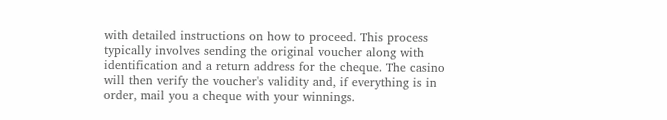with detailed instructions on how to proceed. This process typically involves sending the original voucher along with identification and a return address for the cheque. The casino will then verify the voucher's validity and, if everything is in order, mail you a cheque with your winnings.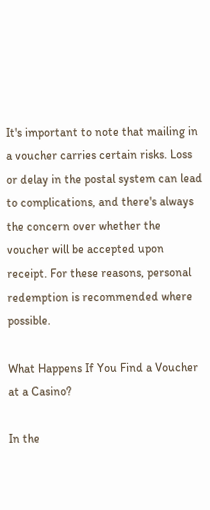It's important to note that mailing in a voucher carries certain risks. Loss or delay in the postal system can lead to complications, and there's always the concern over whether the voucher will be accepted upon receipt. For these reasons, personal redemption is recommended where possible.

What Happens If You Find a Voucher at a Casino?

In the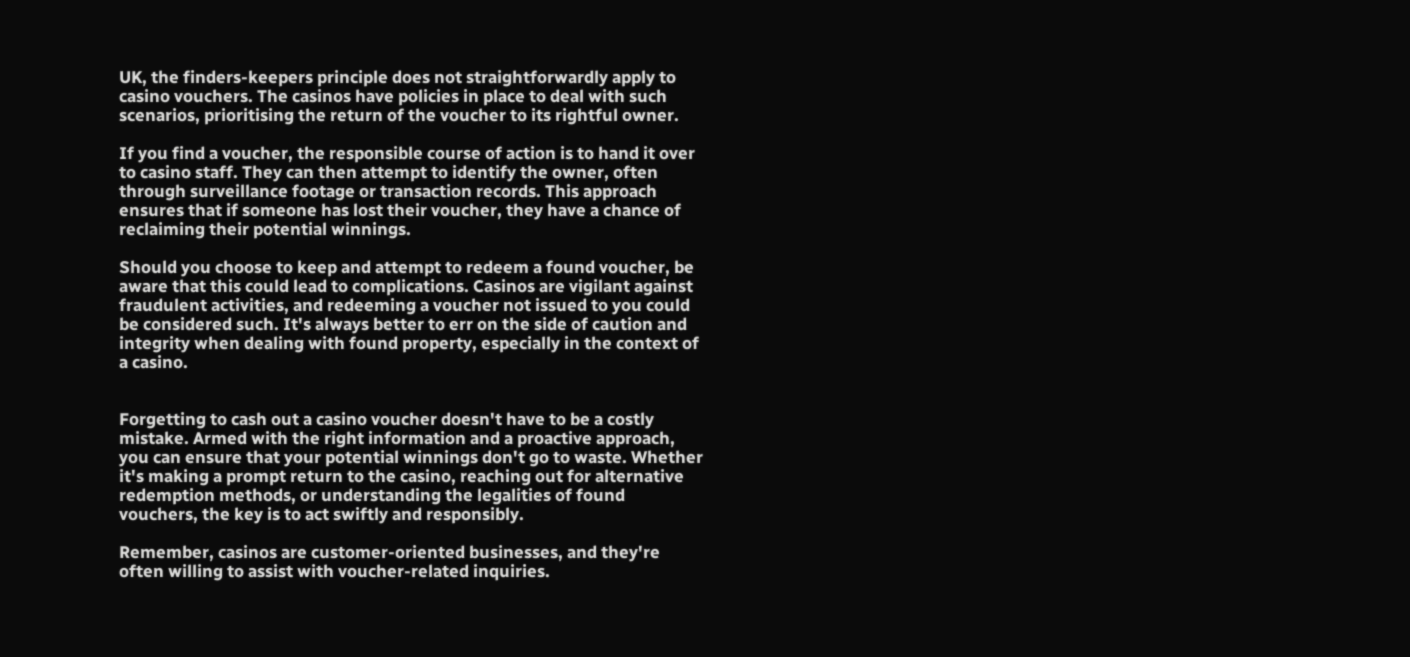UK, the finders-keepers principle does not straightforwardly apply to casino vouchers. The casinos have policies in place to deal with such scenarios, prioritising the return of the voucher to its rightful owner.

If you find a voucher, the responsible course of action is to hand it over to casino staff. They can then attempt to identify the owner, often through surveillance footage or transaction records. This approach ensures that if someone has lost their voucher, they have a chance of reclaiming their potential winnings.

Should you choose to keep and attempt to redeem a found voucher, be aware that this could lead to complications. Casinos are vigilant against fraudulent activities, and redeeming a voucher not issued to you could be considered such. It's always better to err on the side of caution and integrity when dealing with found property, especially in the context of a casino.


Forgetting to cash out a casino voucher doesn't have to be a costly mistake. Armed with the right information and a proactive approach, you can ensure that your potential winnings don't go to waste. Whether it's making a prompt return to the casino, reaching out for alternative redemption methods, or understanding the legalities of found vouchers, the key is to act swiftly and responsibly.

Remember, casinos are customer-oriented businesses, and they're often willing to assist with voucher-related inquiries.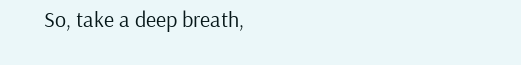So, take a deep breath,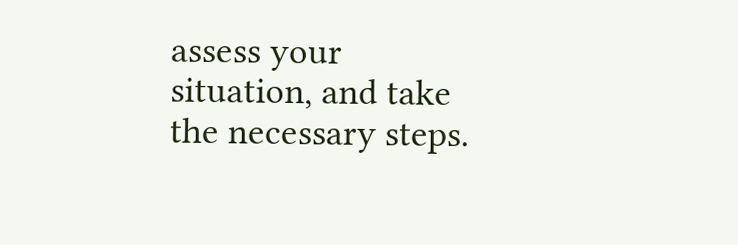assess your situation, and take the necessary steps.